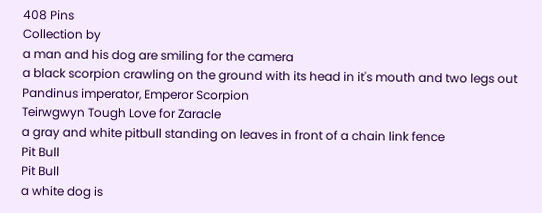408 Pins
Collection by
a man and his dog are smiling for the camera
a black scorpion crawling on the ground with its head in it's mouth and two legs out
Pandinus imperator, Emperor Scorpion
Teirwgwyn Tough Love for Zaracle
a gray and white pitbull standing on leaves in front of a chain link fence
Pit Bull
Pit Bull
a white dog is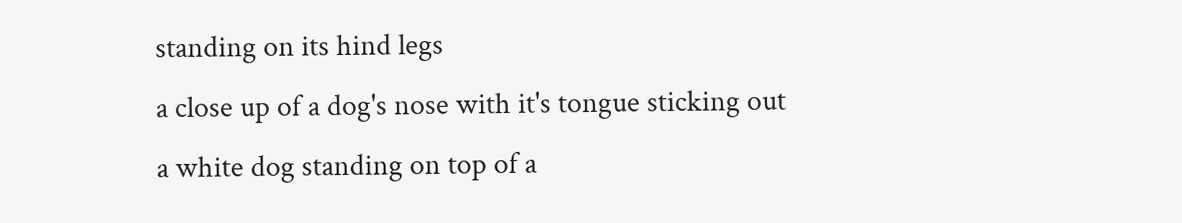standing on its hind legs
a close up of a dog's nose with it's tongue sticking out
a white dog standing on top of a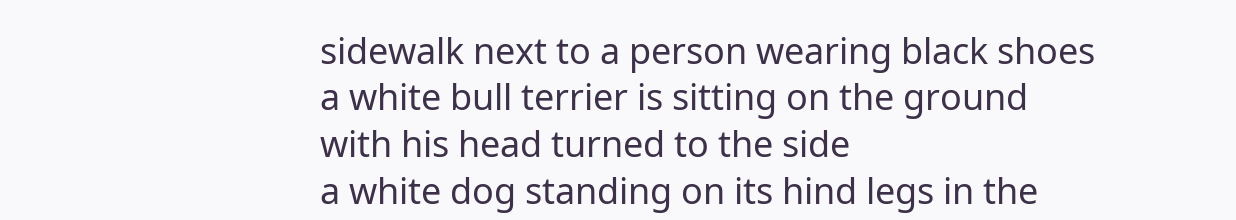sidewalk next to a person wearing black shoes
a white bull terrier is sitting on the ground with his head turned to the side
a white dog standing on its hind legs in the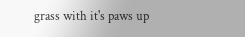grass with it's paws up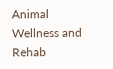Animal Wellness and Rehab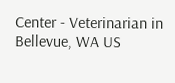Center - Veterinarian in Bellevue, WA US